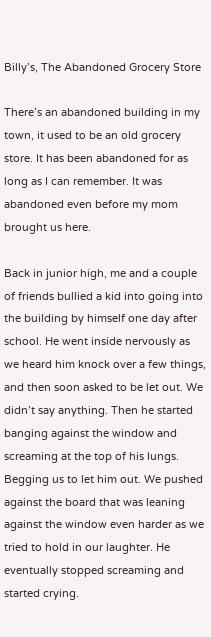Billy’s, The Abandoned Grocery Store

There’s an abandoned building in my town, it used to be an old grocery store. It has been abandoned for as long as I can remember. It was abandoned even before my mom brought us here.

Back in junior high, me and a couple of friends bullied a kid into going into the building by himself one day after school. He went inside nervously as we heard him knock over a few things, and then soon asked to be let out. We didn’t say anything. Then he started banging against the window and screaming at the top of his lungs. Begging us to let him out. We pushed against the board that was leaning against the window even harder as we tried to hold in our laughter. He eventually stopped screaming and started crying.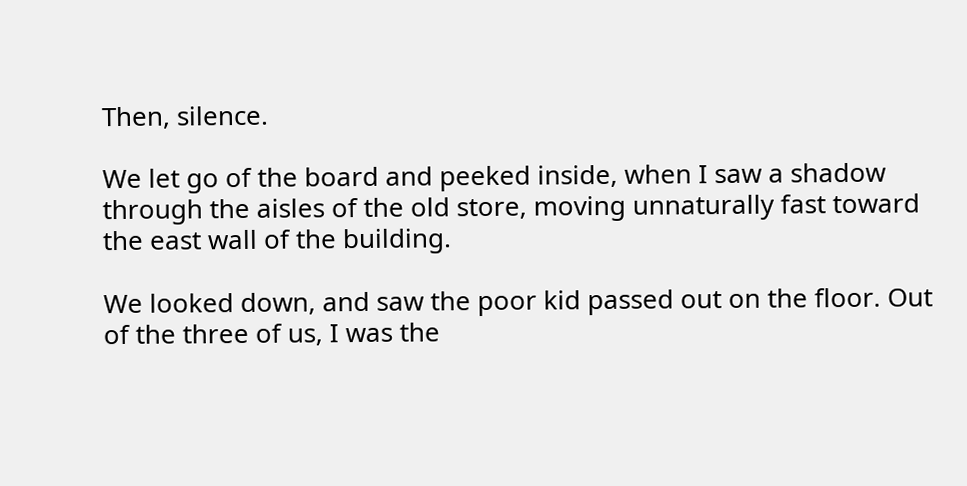Then, silence.

We let go of the board and peeked inside, when I saw a shadow through the aisles of the old store, moving unnaturally fast toward the east wall of the building.

We looked down, and saw the poor kid passed out on the floor. Out of the three of us, I was the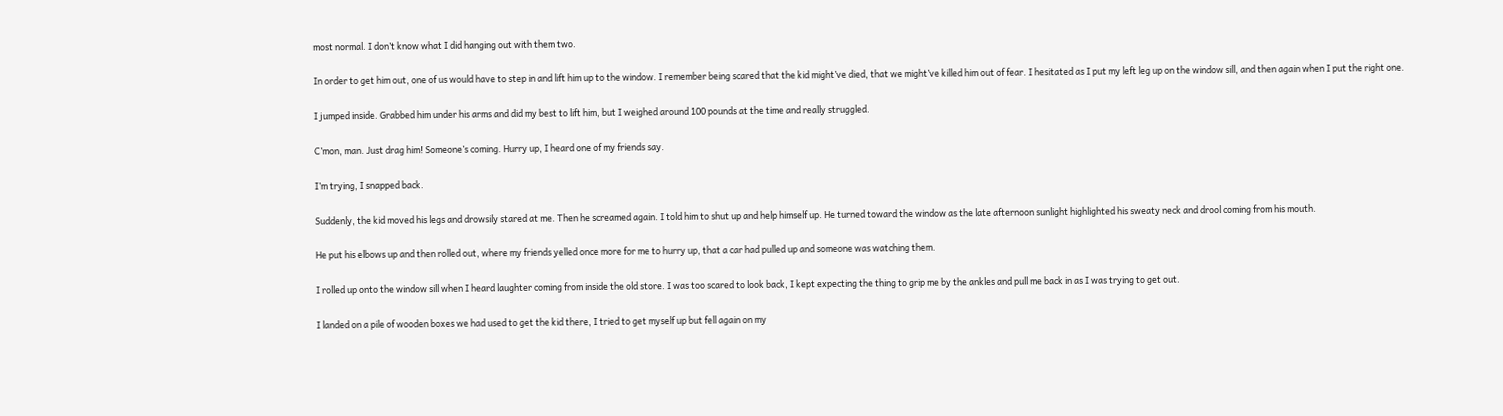most normal. I don’t know what I did hanging out with them two.

In order to get him out, one of us would have to step in and lift him up to the window. I remember being scared that the kid might’ve died, that we might’ve killed him out of fear. I hesitated as I put my left leg up on the window sill, and then again when I put the right one.

I jumped inside. Grabbed him under his arms and did my best to lift him, but I weighed around 100 pounds at the time and really struggled.

C’mon, man. Just drag him! Someone’s coming. Hurry up, I heard one of my friends say.

I’m trying, I snapped back.

Suddenly, the kid moved his legs and drowsily stared at me. Then he screamed again. I told him to shut up and help himself up. He turned toward the window as the late afternoon sunlight highlighted his sweaty neck and drool coming from his mouth.

He put his elbows up and then rolled out, where my friends yelled once more for me to hurry up, that a car had pulled up and someone was watching them.

I rolled up onto the window sill when I heard laughter coming from inside the old store. I was too scared to look back, I kept expecting the thing to grip me by the ankles and pull me back in as I was trying to get out.

I landed on a pile of wooden boxes we had used to get the kid there, I tried to get myself up but fell again on my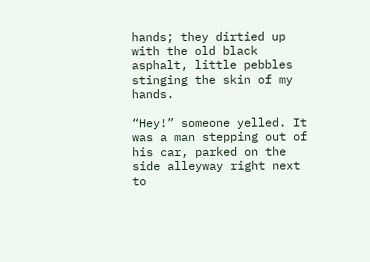hands; they dirtied up with the old black asphalt, little pebbles stinging the skin of my hands.

“Hey!” someone yelled. It was a man stepping out of his car, parked on the side alleyway right next to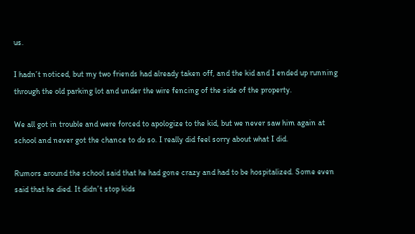us.

I hadn’t noticed, but my two friends had already taken off, and the kid and I ended up running through the old parking lot and under the wire fencing of the side of the property.

We all got in trouble and were forced to apologize to the kid, but we never saw him again at school and never got the chance to do so. I really did feel sorry about what I did.

Rumors around the school said that he had gone crazy and had to be hospitalized. Some even said that he died. It didn’t stop kids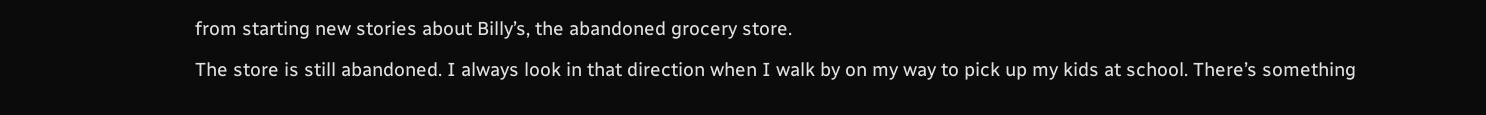from starting new stories about Billy’s, the abandoned grocery store.

The store is still abandoned. I always look in that direction when I walk by on my way to pick up my kids at school. There’s something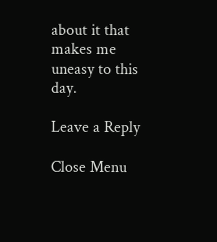about it that makes me uneasy to this day.

Leave a Reply

Close Menu